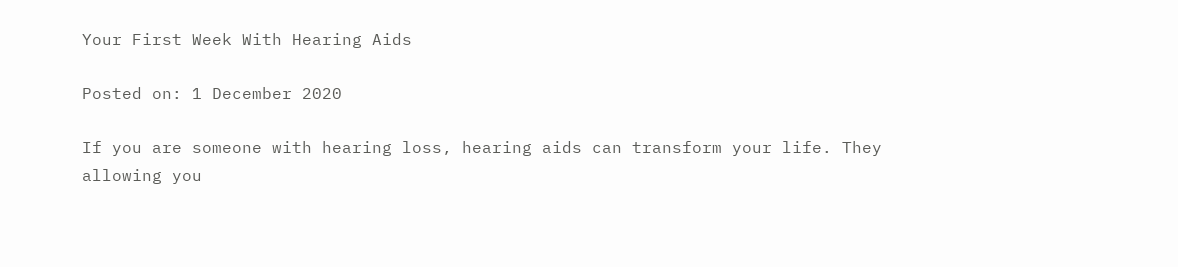Your First Week With Hearing Aids

Posted on: 1 December 2020

If you are someone with hearing loss, hearing aids can transform your life. They allowing you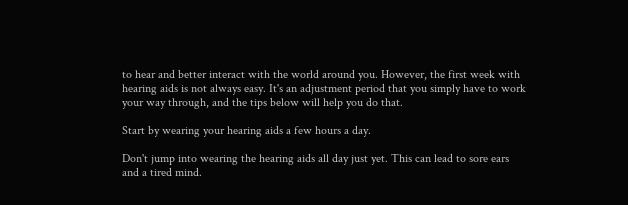to hear and better interact with the world around you. However, the first week with hearing aids is not always easy. It's an adjustment period that you simply have to work your way through, and the tips below will help you do that.

Start by wearing your hearing aids a few hours a day.

Don't jump into wearing the hearing aids all day just yet. This can lead to sore ears and a tired mind.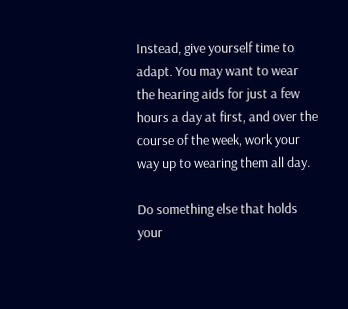Instead, give yourself time to adapt. You may want to wear the hearing aids for just a few hours a day at first, and over the course of the week, work your way up to wearing them all day.

Do something else that holds your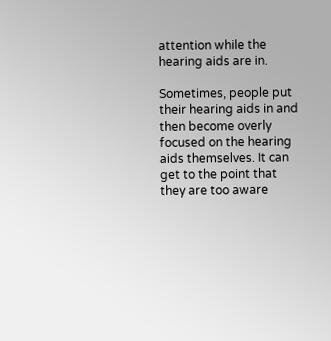attention while the hearing aids are in.

Sometimes, people put their hearing aids in and then become overly focused on the hearing aids themselves. It can get to the point that they are too aware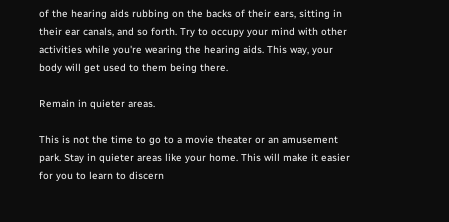of the hearing aids rubbing on the backs of their ears, sitting in their ear canals, and so forth. Try to occupy your mind with other activities while you're wearing the hearing aids. This way, your body will get used to them being there.

Remain in quieter areas.

This is not the time to go to a movie theater or an amusement park. Stay in quieter areas like your home. This will make it easier for you to learn to discern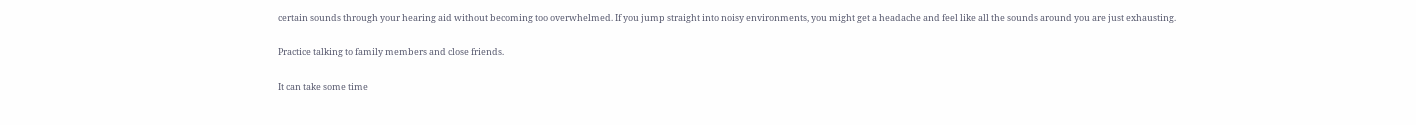certain sounds through your hearing aid without becoming too overwhelmed. If you jump straight into noisy environments, you might get a headache and feel like all the sounds around you are just exhausting.

Practice talking to family members and close friends.

It can take some time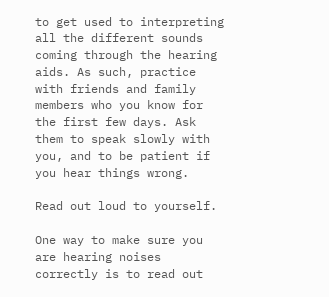to get used to interpreting all the different sounds coming through the hearing aids. As such, practice with friends and family members who you know for the first few days. Ask them to speak slowly with you, and to be patient if you hear things wrong.

Read out loud to yourself.

One way to make sure you are hearing noises correctly is to read out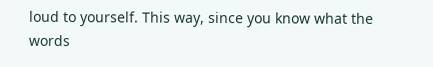loud to yourself. This way, since you know what the words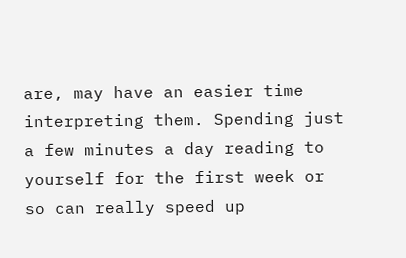are, may have an easier time interpreting them. Spending just a few minutes a day reading to yourself for the first week or so can really speed up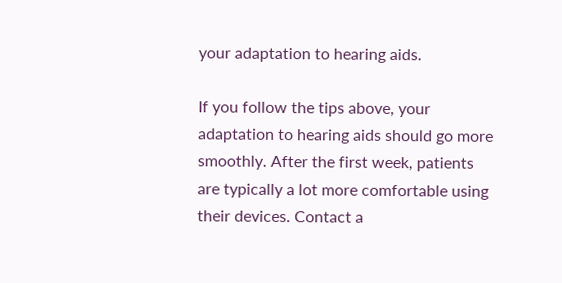your adaptation to hearing aids.

If you follow the tips above, your adaptation to hearing aids should go more smoothly. After the first week, patients are typically a lot more comfortable using their devices. Contact a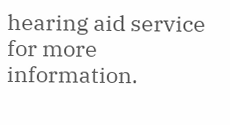hearing aid service for more information.